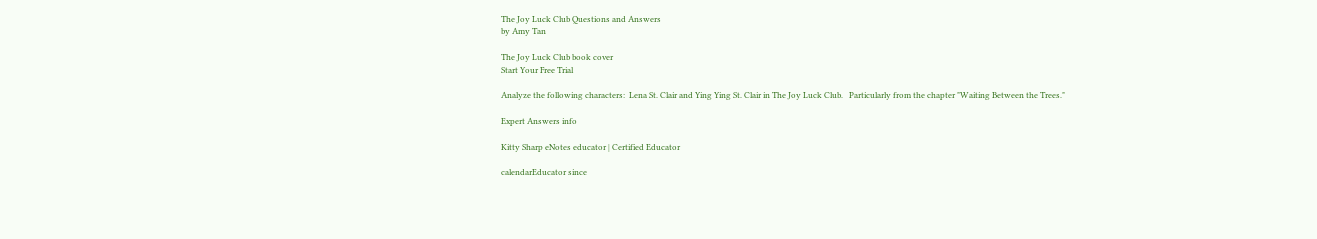The Joy Luck Club Questions and Answers
by Amy Tan

The Joy Luck Club book cover
Start Your Free Trial

Analyze the following characters:  Lena St. Clair and Ying Ying St. Clair in The Joy Luck Club.   Particularly from the chapter "Waiting Between the Trees."

Expert Answers info

Kitty Sharp eNotes educator | Certified Educator

calendarEducator since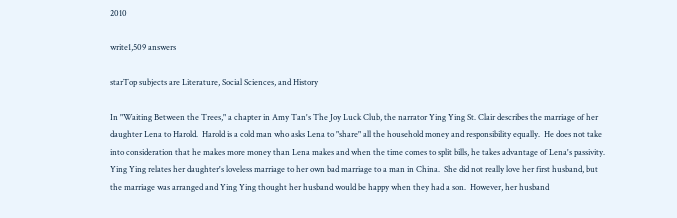2010

write1,509 answers

starTop subjects are Literature, Social Sciences, and History

In "Waiting Between the Trees," a chapter in Amy Tan's The Joy Luck Club, the narrator Ying Ying St. Clair describes the marriage of her daughter Lena to Harold.  Harold is a cold man who asks Lena to "share" all the household money and responsibility equally.  He does not take into consideration that he makes more money than Lena makes and when the time comes to split bills, he takes advantage of Lena's passivity.  Ying Ying relates her daughter's loveless marriage to her own bad marriage to a man in China.  She did not really love her first husband, but the marriage was arranged and Ying Ying thought her husband would be happy when they had a son.  However, her husband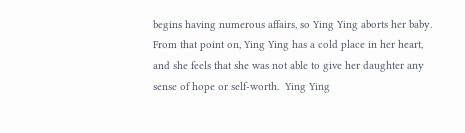begins having numerous affairs, so Ying Ying aborts her baby.  From that point on, Ying Ying has a cold place in her heart, and she feels that she was not able to give her daughter any sense of hope or self-worth.  Ying Ying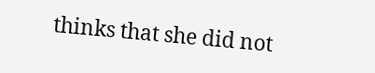thinks that she did not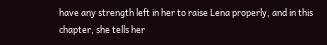have any strength left in her to raise Lena properly, and in this chapter, she tells her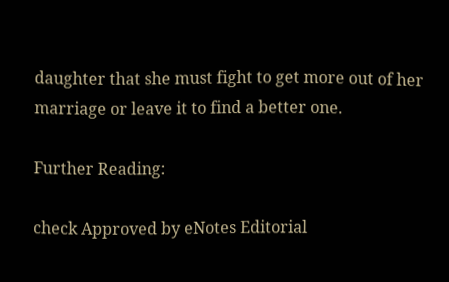daughter that she must fight to get more out of her marriage or leave it to find a better one.

Further Reading:

check Approved by eNotes Editorial